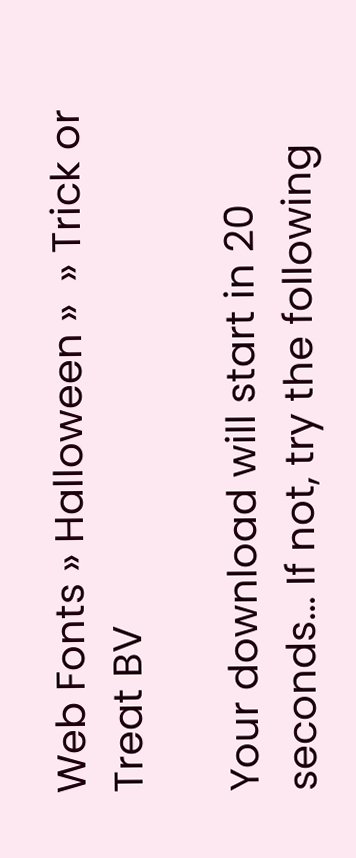Web Fonts » Halloween »  » Trick or Treat BV

Your download will start in 20 seconds... If not, try the following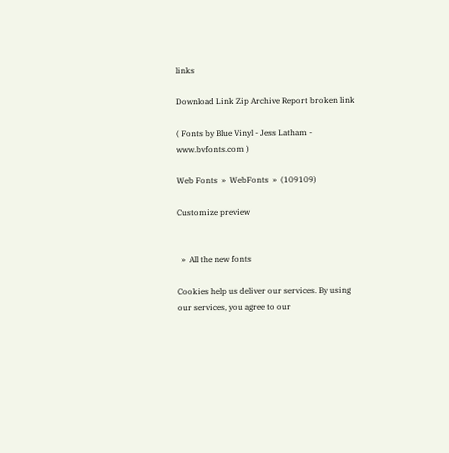links

Download Link Zip Archive Report broken link

( Fonts by Blue Vinyl - Jess Latham - www.bvfonts.com )

Web Fonts  »  WebFonts  »  (109109)

Customize preview


  »  All the new fonts

Cookies help us deliver our services. By using our services, you agree to our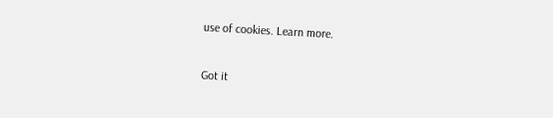use of cookies. Learn more.

Got it